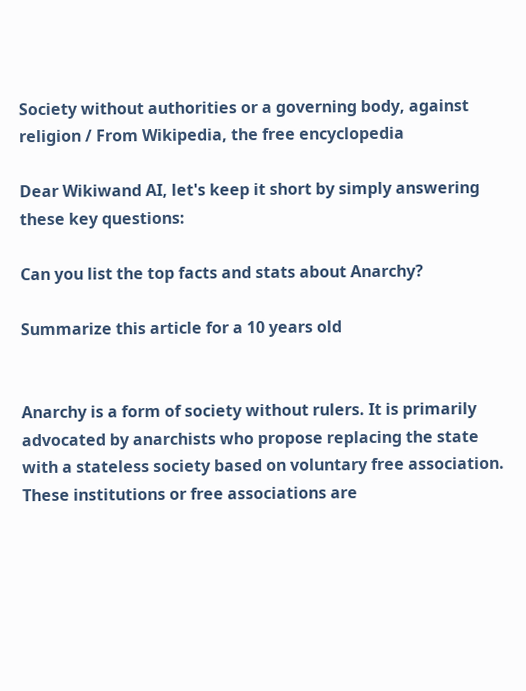Society without authorities or a governing body, against religion / From Wikipedia, the free encyclopedia

Dear Wikiwand AI, let's keep it short by simply answering these key questions:

Can you list the top facts and stats about Anarchy?

Summarize this article for a 10 years old


Anarchy is a form of society without rulers. It is primarily advocated by anarchists who propose replacing the state with a stateless society based on voluntary free association. These institutions or free associations are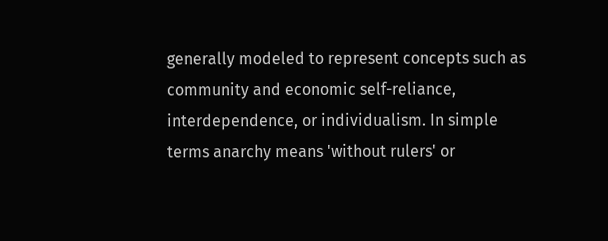generally modeled to represent concepts such as community and economic self-reliance, interdependence, or individualism. In simple terms anarchy means 'without rulers' or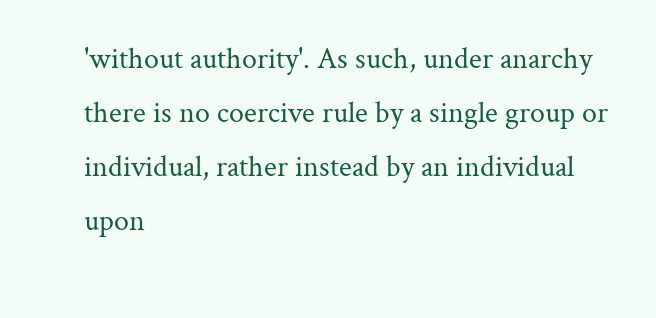'without authority'. As such, under anarchy there is no coercive rule by a single group or individual, rather instead by an individual upon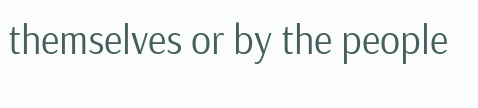themselves or by the people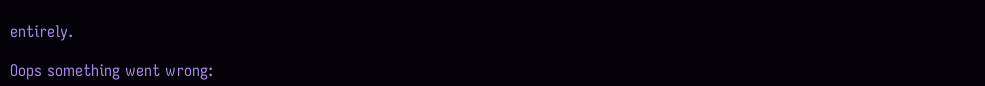entirely.

Oops something went wrong: